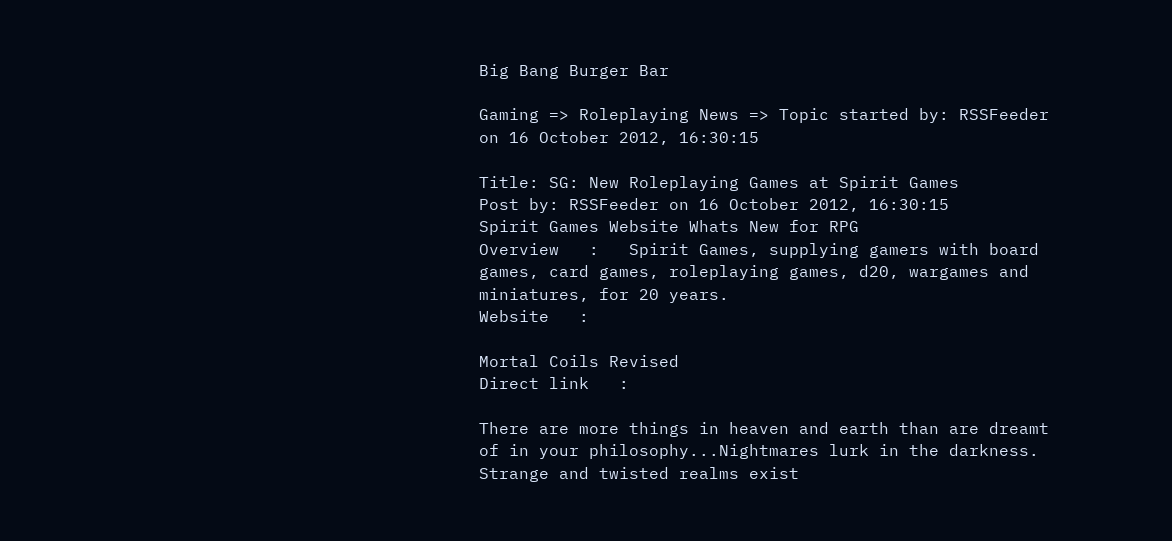Big Bang Burger Bar

Gaming => Roleplaying News => Topic started by: RSSFeeder on 16 October 2012, 16:30:15

Title: SG: New Roleplaying Games at Spirit Games
Post by: RSSFeeder on 16 October 2012, 16:30:15
Spirit Games Website Whats New for RPG
Overview   :   Spirit Games, supplying gamers with board games, card games, roleplaying games, d20, wargames and miniatures, for 20 years.
Website   :

Mortal Coils Revised
Direct link   :

There are more things in heaven and earth than are dreamt of in your philosophy...Nightmares lurk in the darkness. Strange and twisted realms exist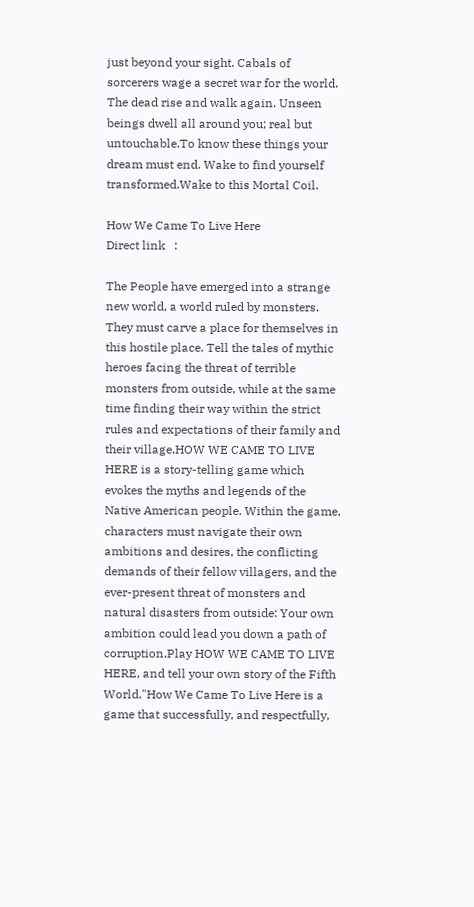just beyond your sight. Cabals of sorcerers wage a secret war for the world. The dead rise and walk again. Unseen beings dwell all around you; real but untouchable.To know these things your dream must end. Wake to find yourself transformed.Wake to this Mortal Coil.

How We Came To Live Here
Direct link   :

The People have emerged into a strange new world, a world ruled by monsters. They must carve a place for themselves in this hostile place. Tell the tales of mythic heroes facing the threat of terrible monsters from outside, while at the same time finding their way within the strict rules and expectations of their family and their village.HOW WE CAME TO LIVE HERE is a story-telling game which evokes the myths and legends of the Native American people. Within the game, characters must navigate their own ambitions and desires, the conflicting demands of their fellow villagers, and the ever-present threat of monsters and natural disasters from outside: Your own ambition could lead you down a path of corruption.Play HOW WE CAME TO LIVE HERE, and tell your own story of the Fifth World."How We Came To Live Here is a game that successfully, and respectfully,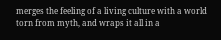merges the feeling of a living culture with a world torn from myth, and wraps it all in a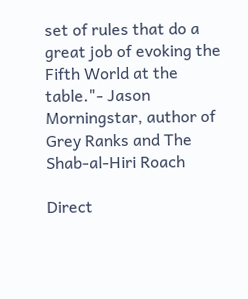set of rules that do a great job of evoking the Fifth World at the table."- Jason Morningstar, author of Grey Ranks and The Shab-al-Hiri Roach

Direct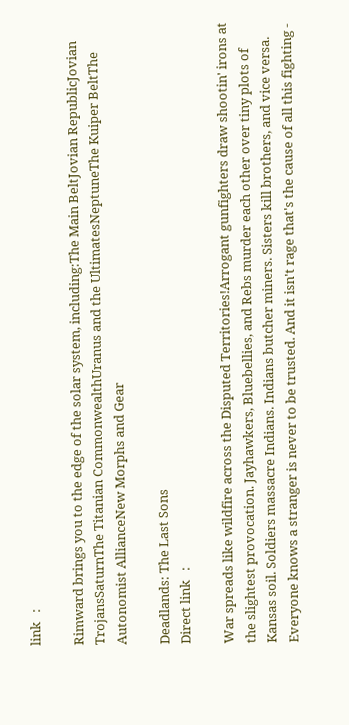link   :

Rimward brings you to the edge of the solar system, including:The Main BeltJovian RepublicJovian TrojansSaturnThe Titanian CommonwealthUranus and the UltimatesNeptuneThe Kuiper BeltThe Autonomist AllianceNew Morphs and Gear

Deadlands: The Last Sons
Direct link   :

War spreads like wildfire across the Disputed Territories!Arrogant gunfighters draw shootin' irons at the slightest provocation. Jayhawkers, Bluebellies, and Rebs murder each other over tiny plots of Kansas soil. Soldiers massacre Indians. Indians butcher miners. Sisters kill brothers, and vice versa. Everyone knows a stranger is never to be trusted. And it isn't rage that's the cause of all this fighting -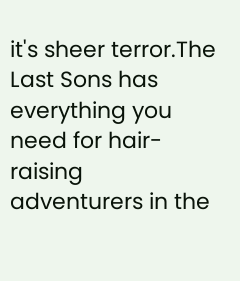it's sheer terror.The Last Sons has everything you need for hair-raising adventurers in the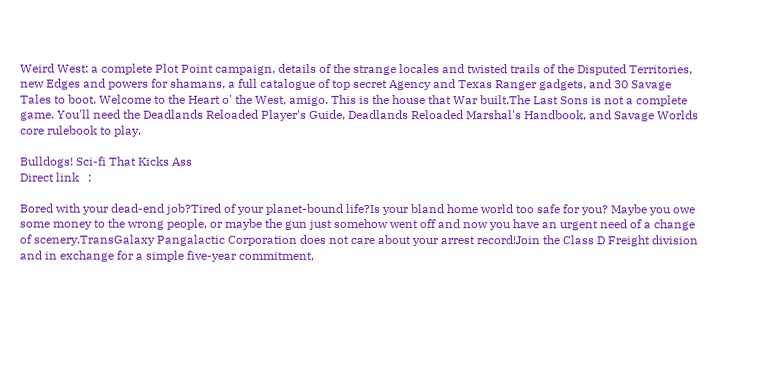Weird West: a complete Plot Point campaign, details of the strange locales and twisted trails of the Disputed Territories, new Edges and powers for shamans, a full catalogue of top secret Agency and Texas Ranger gadgets, and 30 Savage Tales to boot. Welcome to the Heart o' the West, amigo. This is the house that War built.The Last Sons is not a complete game. You'll need the Deadlands Reloaded Player's Guide, Deadlands Reloaded Marshal's Handbook, and Savage Worlds core rulebook to play.

Bulldogs! Sci-fi That Kicks Ass
Direct link   :

Bored with your dead-end job?Tired of your planet-bound life?Is your bland home world too safe for you? Maybe you owe some money to the wrong people, or maybe the gun just somehow went off and now you have an urgent need of a change of scenery.TransGalaxy Pangalactic Corporation does not care about your arrest record!Join the Class D Freight division and in exchange for a simple five-year commitment,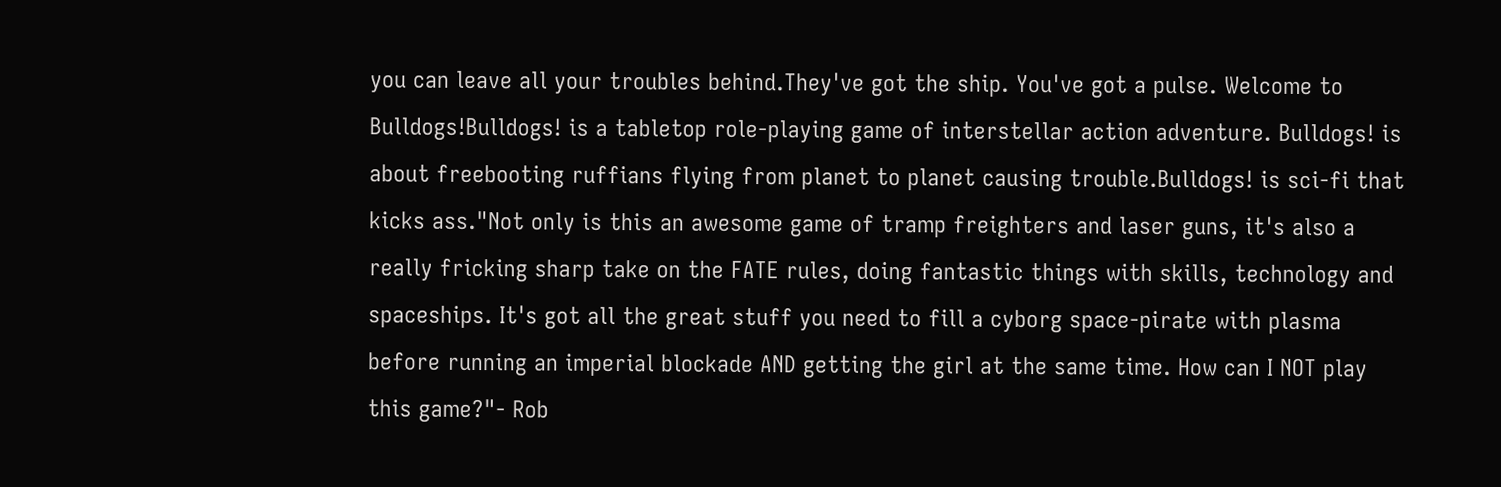you can leave all your troubles behind.They've got the ship. You've got a pulse. Welcome to Bulldogs!Bulldogs! is a tabletop role-playing game of interstellar action adventure. Bulldogs! is about freebooting ruffians flying from planet to planet causing trouble.Bulldogs! is sci-fi that kicks ass."Not only is this an awesome game of tramp freighters and laser guns, it's also a really fricking sharp take on the FATE rules, doing fantastic things with skills, technology and spaceships. It's got all the great stuff you need to fill a cyborg space-pirate with plasma before running an imperial blockade AND getting the girl at the same time. How can I NOT play this game?"- Rob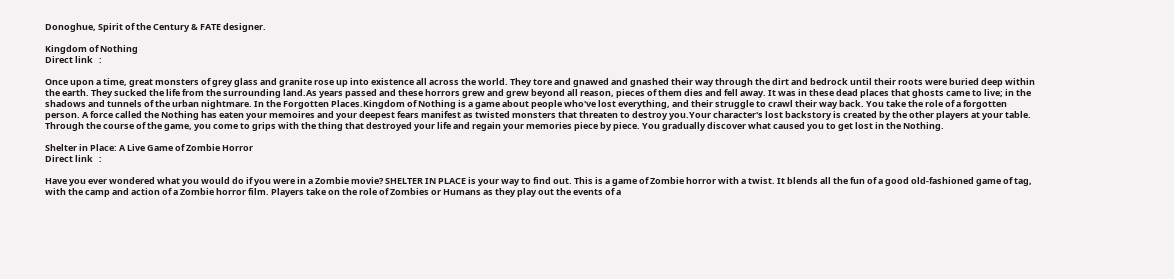Donoghue, Spirit of the Century & FATE designer.

Kingdom of Nothing
Direct link   :

Once upon a time, great monsters of grey glass and granite rose up into existence all across the world. They tore and gnawed and gnashed their way through the dirt and bedrock until their roots were buried deep within the earth. They sucked the life from the surrounding land.As years passed and these horrors grew and grew beyond all reason, pieces of them dies and fell away. It was in these dead places that ghosts came to live; in the shadows and tunnels of the urban nightmare. In the Forgotten Places.Kingdom of Nothing is a game about people who've lost everything, and their struggle to crawl their way back. You take the role of a forgotten person. A force called the Nothing has eaten your memoires and your deepest fears manifest as twisted monsters that threaten to destroy you.Your character's lost backstory is created by the other players at your table. Through the course of the game, you come to grips with the thing that destroyed your life and regain your memories piece by piece. You gradually discover what caused you to get lost in the Nothing.

Shelter in Place: A Live Game of Zombie Horror
Direct link   :

Have you ever wondered what you would do if you were in a Zombie movie? SHELTER IN PLACE is your way to find out. This is a game of Zombie horror with a twist. It blends all the fun of a good old-fashioned game of tag, with the camp and action of a Zombie horror film. Players take on the role of Zombies or Humans as they play out the events of a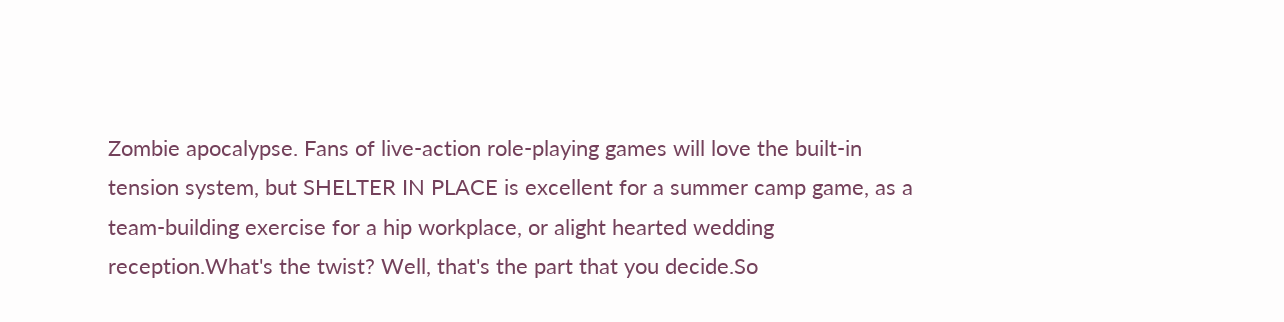Zombie apocalypse. Fans of live-action role-playing games will love the built-in tension system, but SHELTER IN PLACE is excellent for a summer camp game, as a team-building exercise for a hip workplace, or alight hearted wedding reception.What's the twist? Well, that's the part that you decide.So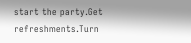start the party.Get refreshments.Turn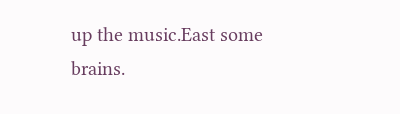up the music.East some brains.